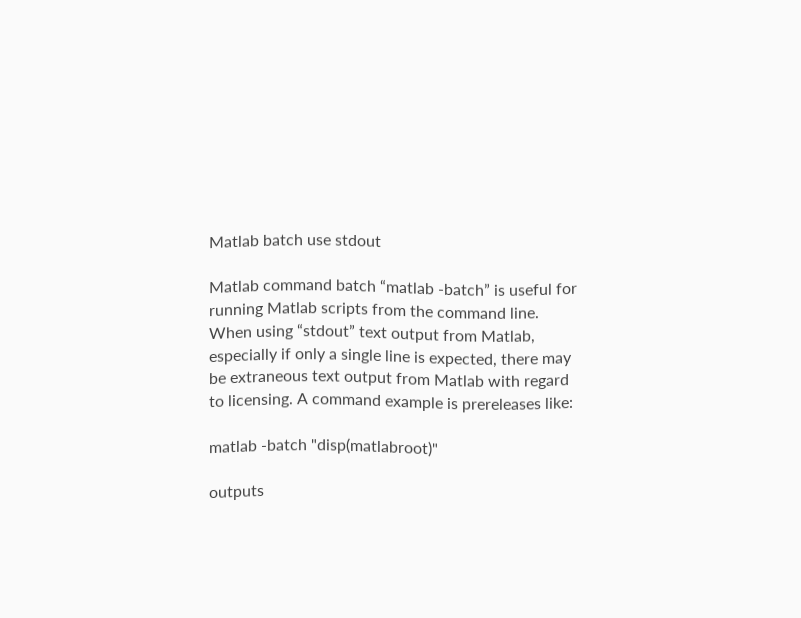Matlab batch use stdout

Matlab command batch “matlab -batch” is useful for running Matlab scripts from the command line. When using “stdout” text output from Matlab, especially if only a single line is expected, there may be extraneous text output from Matlab with regard to licensing. A command example is prereleases like:

matlab -batch "disp(matlabroot)"

outputs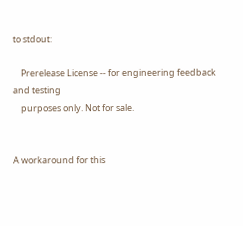to stdout:

    Prerelease License -- for engineering feedback and testing
    purposes only. Not for sale.


A workaround for this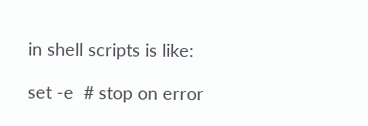in shell scripts is like:

set -e  # stop on error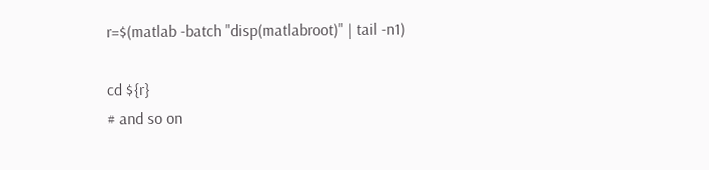r=$(matlab -batch "disp(matlabroot)" | tail -n1)

cd ${r}
# and so on